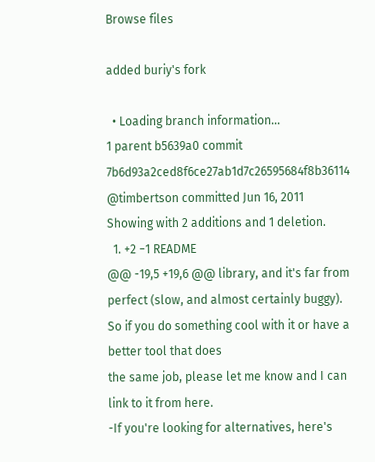Browse files

added buriy's fork

  • Loading branch information...
1 parent b5639a0 commit 7b6d93a2ced8f6ce27ab1d7c26595684f8b36114 @timbertson committed Jun 16, 2011
Showing with 2 additions and 1 deletion.
  1. +2 −1 README
@@ -19,5 +19,6 @@ library, and it's far from perfect (slow, and almost certainly buggy).
So if you do something cool with it or have a better tool that does
the same job, please let me know and I can link to it from here.
-If you're looking for alternatives, here's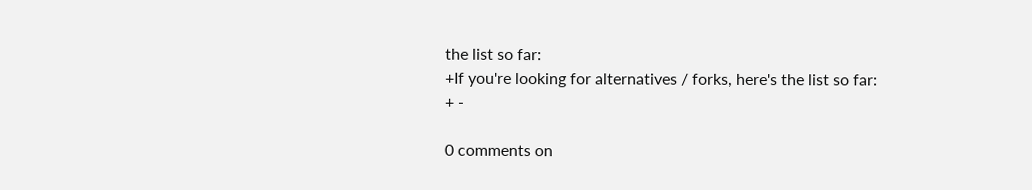the list so far:
+If you're looking for alternatives / forks, here's the list so far:
+ -

0 comments on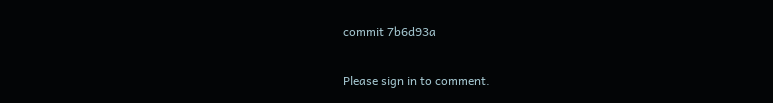commit 7b6d93a

Please sign in to comment.